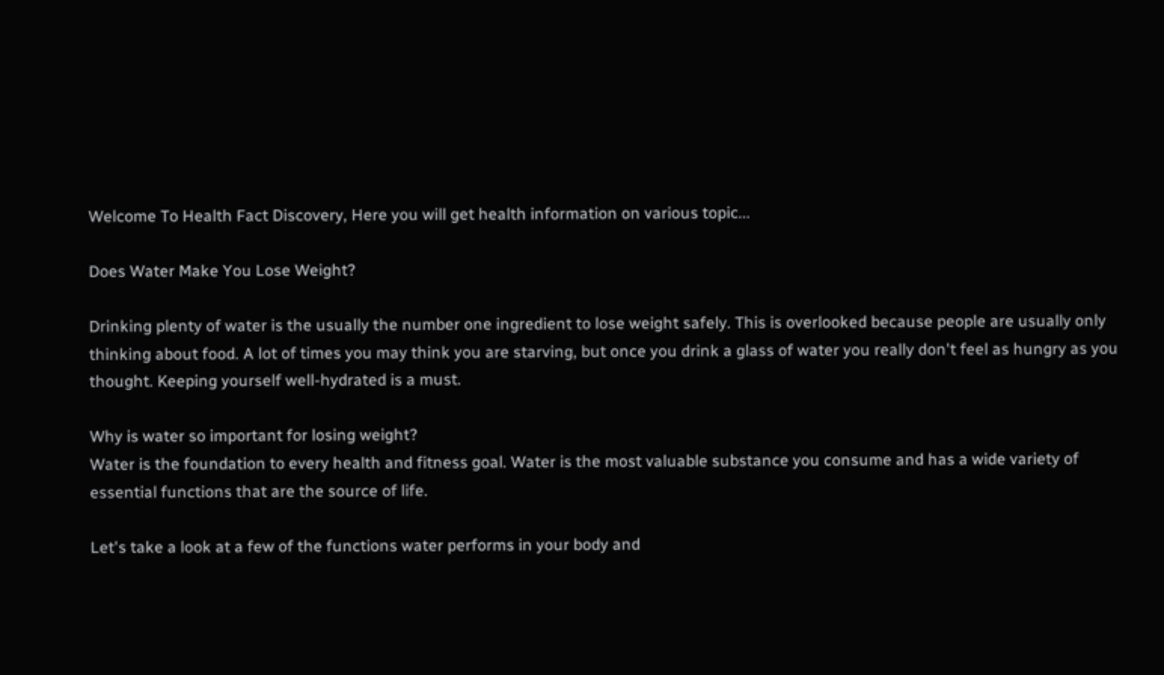Welcome To Health Fact Discovery, Here you will get health information on various topic...

Does Water Make You Lose Weight?

Drinking plenty of water is the usually the number one ingredient to lose weight safely. This is overlooked because people are usually only thinking about food. A lot of times you may think you are starving, but once you drink a glass of water you really don't feel as hungry as you thought. Keeping yourself well-hydrated is a must.

Why is water so important for losing weight?
Water is the foundation to every health and fitness goal. Water is the most valuable substance you consume and has a wide variety of essential functions that are the source of life.

Let's take a look at a few of the functions water performs in your body and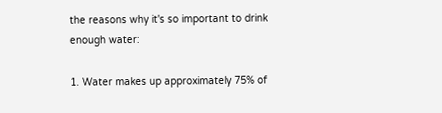the reasons why it's so important to drink enough water:

1. Water makes up approximately 75% of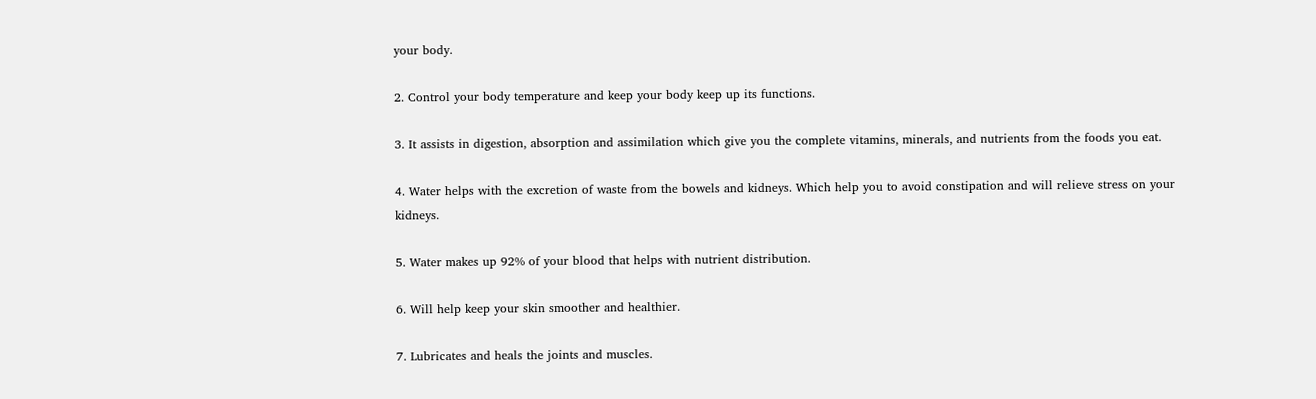your body.

2. Control your body temperature and keep your body keep up its functions.

3. It assists in digestion, absorption and assimilation which give you the complete vitamins, minerals, and nutrients from the foods you eat.

4. Water helps with the excretion of waste from the bowels and kidneys. Which help you to avoid constipation and will relieve stress on your kidneys.

5. Water makes up 92% of your blood that helps with nutrient distribution.

6. Will help keep your skin smoother and healthier.

7. Lubricates and heals the joints and muscles.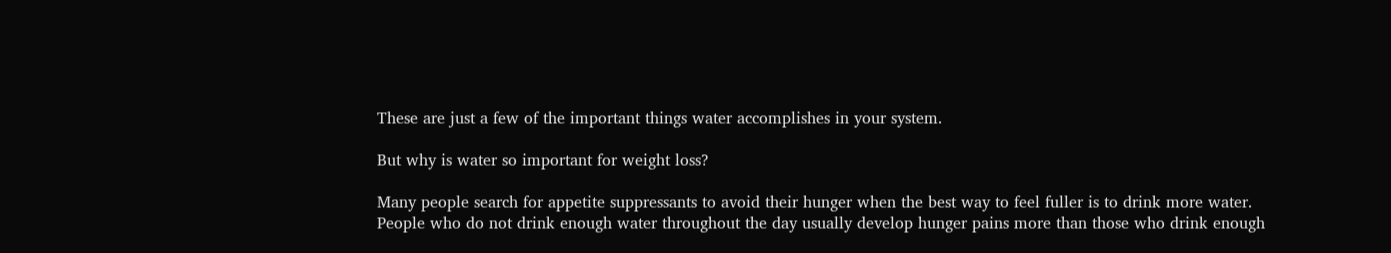These are just a few of the important things water accomplishes in your system.

But why is water so important for weight loss?

Many people search for appetite suppressants to avoid their hunger when the best way to feel fuller is to drink more water. People who do not drink enough water throughout the day usually develop hunger pains more than those who drink enough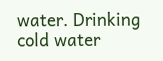water. Drinking cold water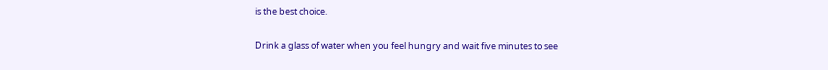is the best choice.

Drink a glass of water when you feel hungry and wait five minutes to see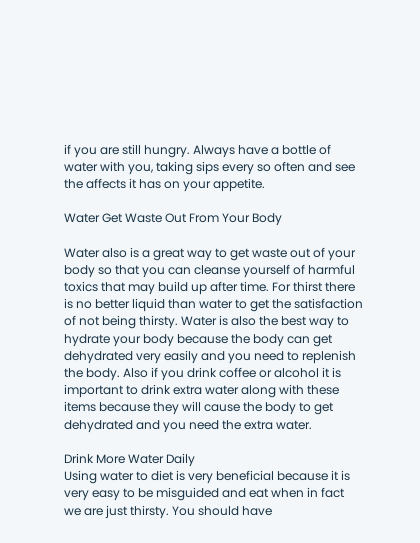if you are still hungry. Always have a bottle of water with you, taking sips every so often and see the affects it has on your appetite.

Water Get Waste Out From Your Body

Water also is a great way to get waste out of your body so that you can cleanse yourself of harmful toxics that may build up after time. For thirst there is no better liquid than water to get the satisfaction of not being thirsty. Water is also the best way to hydrate your body because the body can get dehydrated very easily and you need to replenish the body. Also if you drink coffee or alcohol it is important to drink extra water along with these items because they will cause the body to get dehydrated and you need the extra water.

Drink More Water Daily
Using water to diet is very beneficial because it is very easy to be misguided and eat when in fact we are just thirsty. You should have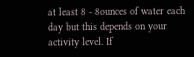at least 8 - 8ounces of water each day but this depends on your activity level. If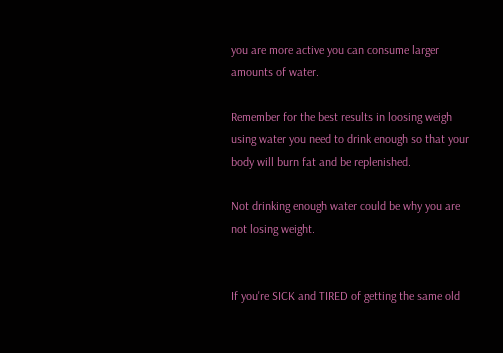you are more active you can consume larger amounts of water.

Remember for the best results in loosing weigh using water you need to drink enough so that your body will burn fat and be replenished.

Not drinking enough water could be why you are not losing weight.


If you're SICK and TIRED of getting the same old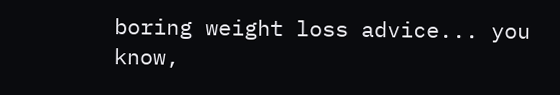boring weight loss advice... you know,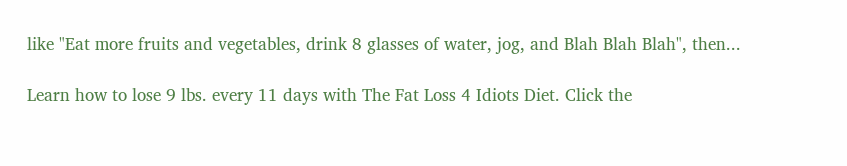like "Eat more fruits and vegetables, drink 8 glasses of water, jog, and Blah Blah Blah", then...

Learn how to lose 9 lbs. every 11 days with The Fat Loss 4 Idiots Diet. Click the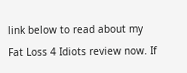link below to read about my Fat Loss 4 Idiots review now. If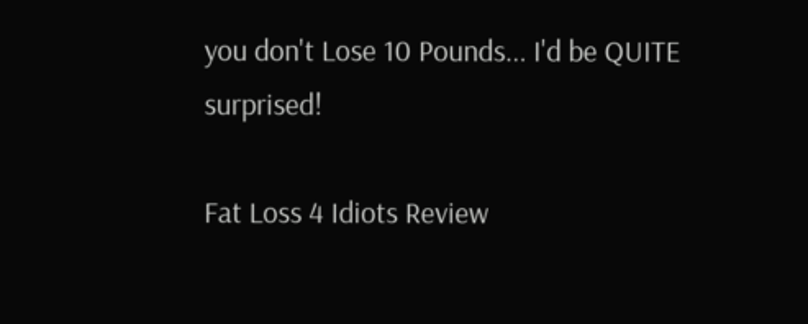you don't Lose 10 Pounds... I'd be QUITE surprised!

Fat Loss 4 Idiots Review